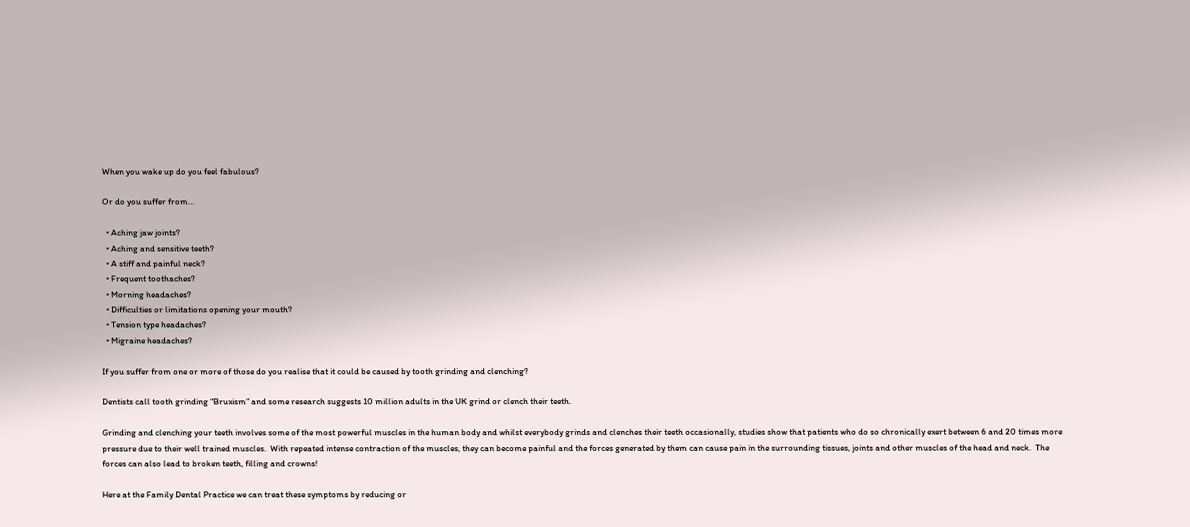When you wake up do you feel fabulous?

Or do you suffer from…

  • Aching jaw joints?
  • Aching and sensitive teeth?
  • A stiff and painful neck?
  • Frequent toothaches?
  • Morning headaches?
  • Difficulties or limitations opening your mouth?
  • Tension type headaches?
  • Migraine headaches?

If you suffer from one or more of those do you realise that it could be caused by tooth grinding and clenching?

Dentists call tooth grinding “Bruxism” and some research suggests 10 million adults in the UK grind or clench their teeth.

Grinding and clenching your teeth involves some of the most powerful muscles in the human body and whilst everybody grinds and clenches their teeth occasionally, studies show that patients who do so chronically exert between 6 and 20 times more pressure due to their well trained muscles.  With repeated intense contraction of the muscles, they can become painful and the forces generated by them can cause pain in the surrounding tissues, joints and other muscles of the head and neck.  The forces can also lead to broken teeth, filling and crowns!

Here at the Family Dental Practice we can treat these symptoms by reducing or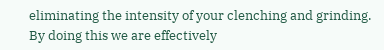eliminating the intensity of your clenching and grinding. By doing this we are effectively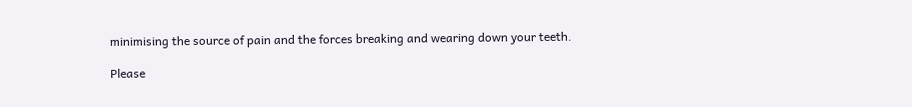minimising the source of pain and the forces breaking and wearing down your teeth.

Please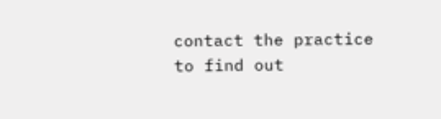contact the practice to find out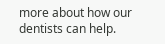more about how our dentists can help.